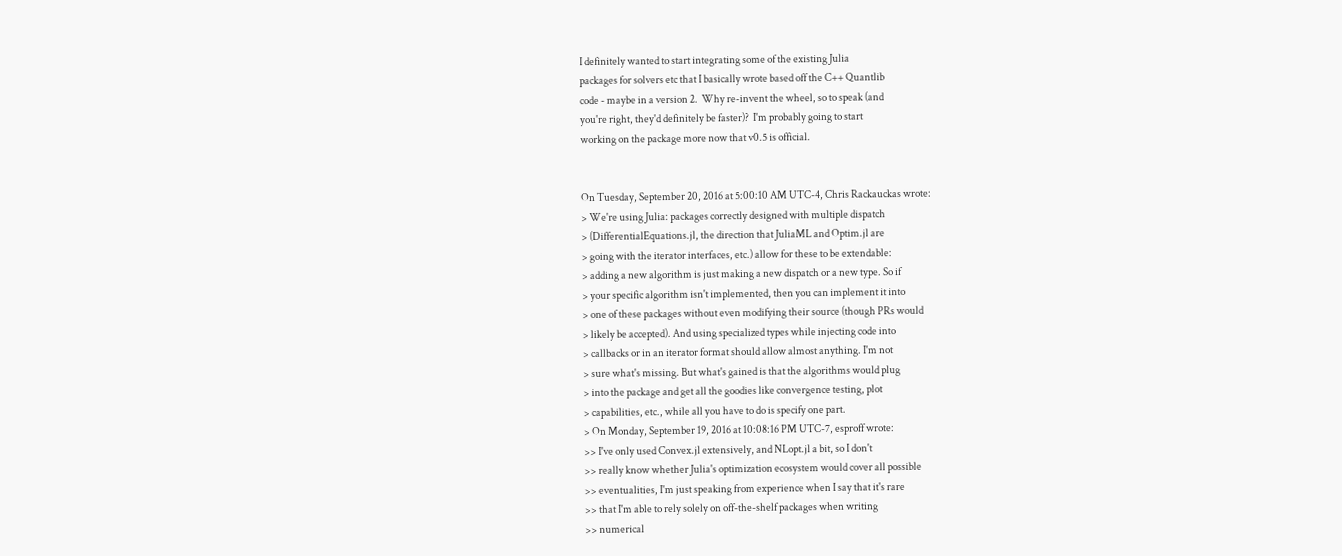I definitely wanted to start integrating some of the existing Julia
packages for solvers etc that I basically wrote based off the C++ Quantlib
code - maybe in a version 2.  Why re-invent the wheel, so to speak (and
you're right, they'd definitely be faster)?  I'm probably going to start
working on the package more now that v0.5 is official.


On Tuesday, September 20, 2016 at 5:00:10 AM UTC-4, Chris Rackauckas wrote:
> We're using Julia: packages correctly designed with multiple dispatch
> (DifferentialEquations.jl, the direction that JuliaML and Optim.jl are
> going with the iterator interfaces, etc.) allow for these to be extendable:
> adding a new algorithm is just making a new dispatch or a new type. So if
> your specific algorithm isn't implemented, then you can implement it into
> one of these packages without even modifying their source (though PRs would
> likely be accepted). And using specialized types while injecting code into
> callbacks or in an iterator format should allow almost anything. I'm not
> sure what's missing. But what's gained is that the algorithms would plug
> into the package and get all the goodies like convergence testing, plot
> capabilities, etc., while all you have to do is specify one part.
> On Monday, September 19, 2016 at 10:08:16 PM UTC-7, esproff wrote:
>> I've only used Convex.jl extensively, and NLopt.jl a bit, so I don't
>> really know whether Julia's optimization ecosystem would cover all possible
>> eventualities, I'm just speaking from experience when I say that it's rare
>> that I'm able to rely solely on off-the-shelf packages when writing
>> numerical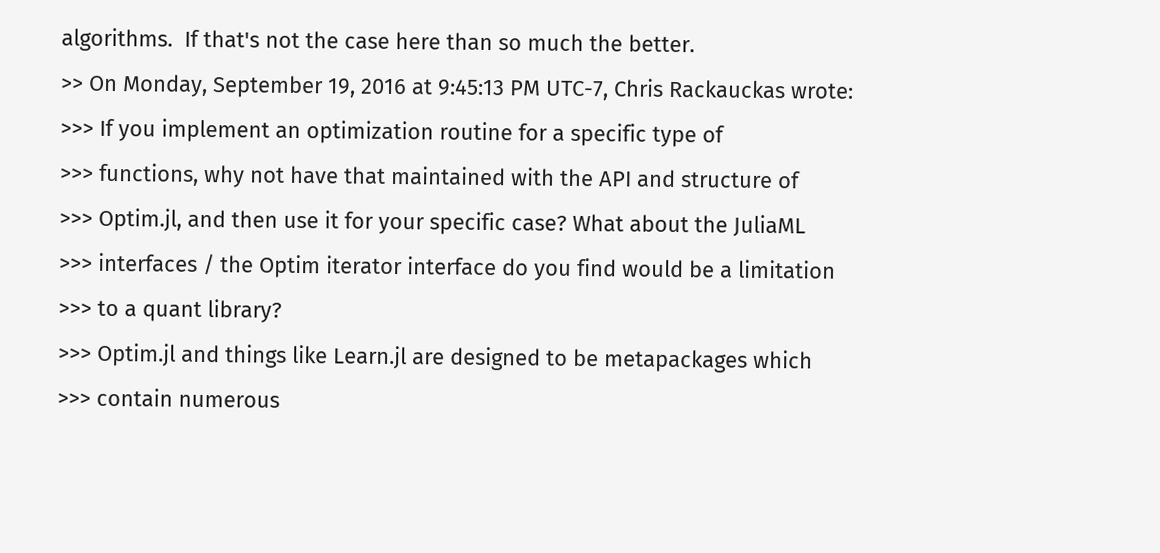algorithms.  If that's not the case here than so much the better.
>> On Monday, September 19, 2016 at 9:45:13 PM UTC-7, Chris Rackauckas wrote:
>>> If you implement an optimization routine for a specific type of
>>> functions, why not have that maintained with the API and structure of
>>> Optim.jl, and then use it for your specific case? What about the JuliaML
>>> interfaces / the Optim iterator interface do you find would be a limitation
>>> to a quant library?
>>> Optim.jl and things like Learn.jl are designed to be metapackages which
>>> contain numerous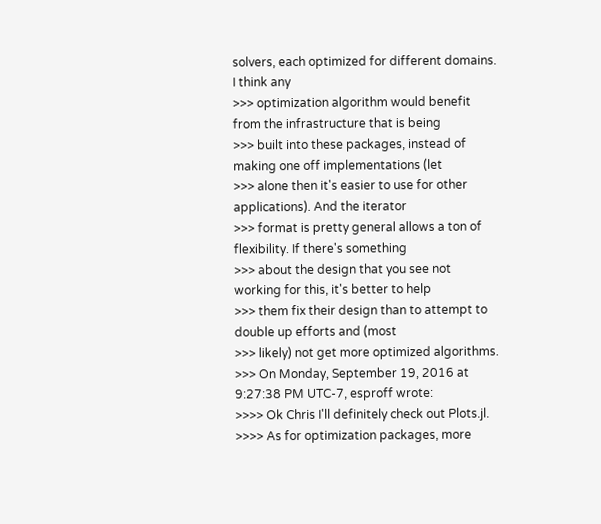solvers, each optimized for different domains. I think any
>>> optimization algorithm would benefit from the infrastructure that is being
>>> built into these packages, instead of making one off implementations (let
>>> alone then it's easier to use for other applications). And the iterator
>>> format is pretty general allows a ton of flexibility. If there's something
>>> about the design that you see not working for this, it's better to help
>>> them fix their design than to attempt to double up efforts and (most
>>> likely) not get more optimized algorithms.
>>> On Monday, September 19, 2016 at 9:27:38 PM UTC-7, esproff wrote:
>>>> Ok Chris I'll definitely check out Plots.jl.
>>>> As for optimization packages, more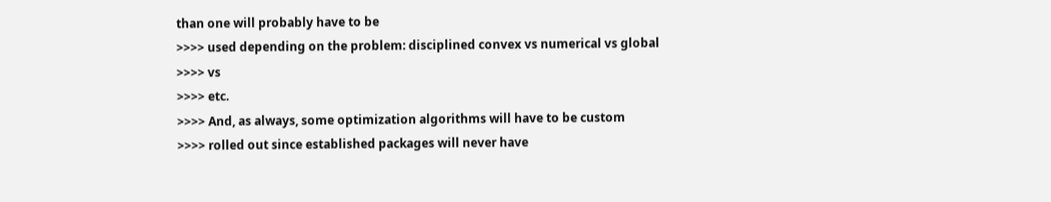than one will probably have to be
>>>> used depending on the problem: disciplined convex vs numerical vs global
>>>> vs
>>>> etc.
>>>> And, as always, some optimization algorithms will have to be custom
>>>> rolled out since established packages will never have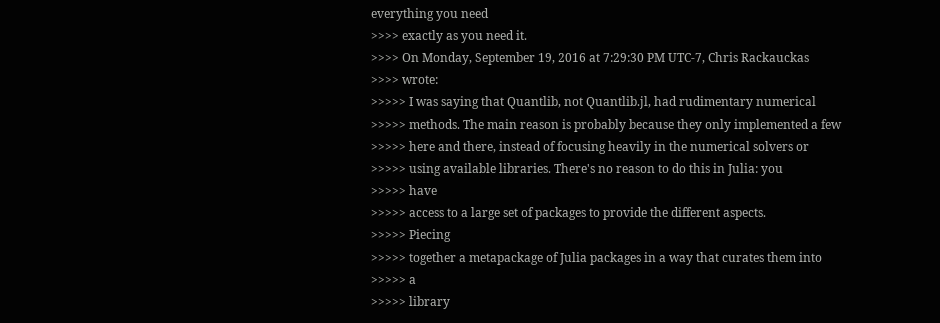everything you need
>>>> exactly as you need it.
>>>> On Monday, September 19, 2016 at 7:29:30 PM UTC-7, Chris Rackauckas
>>>> wrote:
>>>>> I was saying that Quantlib, not Quantlib.jl, had rudimentary numerical
>>>>> methods. The main reason is probably because they only implemented a few
>>>>> here and there, instead of focusing heavily in the numerical solvers or
>>>>> using available libraries. There's no reason to do this in Julia: you
>>>>> have
>>>>> access to a large set of packages to provide the different aspects.
>>>>> Piecing
>>>>> together a metapackage of Julia packages in a way that curates them into
>>>>> a
>>>>> library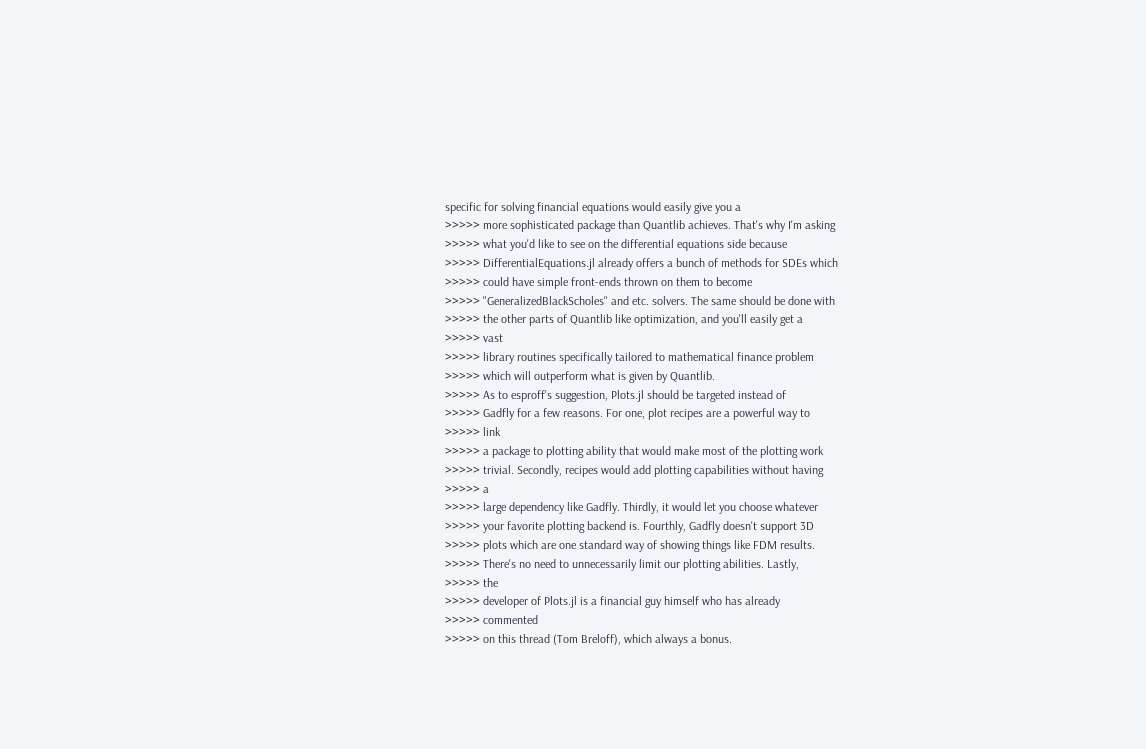specific for solving financial equations would easily give you a
>>>>> more sophisticated package than Quantlib achieves. That's why I'm asking
>>>>> what you'd like to see on the differential equations side because
>>>>> DifferentialEquations.jl already offers a bunch of methods for SDEs which
>>>>> could have simple front-ends thrown on them to become
>>>>> "GeneralizedBlackScholes" and etc. solvers. The same should be done with
>>>>> the other parts of Quantlib like optimization, and you'll easily get a
>>>>> vast
>>>>> library routines specifically tailored to mathematical finance problem
>>>>> which will outperform what is given by Quantlib.
>>>>> As to esproff's suggestion, Plots.jl should be targeted instead of
>>>>> Gadfly for a few reasons. For one, plot recipes are a powerful way to
>>>>> link
>>>>> a package to plotting ability that would make most of the plotting work
>>>>> trivial. Secondly, recipes would add plotting capabilities without having
>>>>> a
>>>>> large dependency like Gadfly. Thirdly, it would let you choose whatever
>>>>> your favorite plotting backend is. Fourthly, Gadfly doesn't support 3D
>>>>> plots which are one standard way of showing things like FDM results.
>>>>> There's no need to unnecessarily limit our plotting abilities. Lastly,
>>>>> the
>>>>> developer of Plots.jl is a financial guy himself who has already
>>>>> commented
>>>>> on this thread (Tom Breloff), which always a bonus.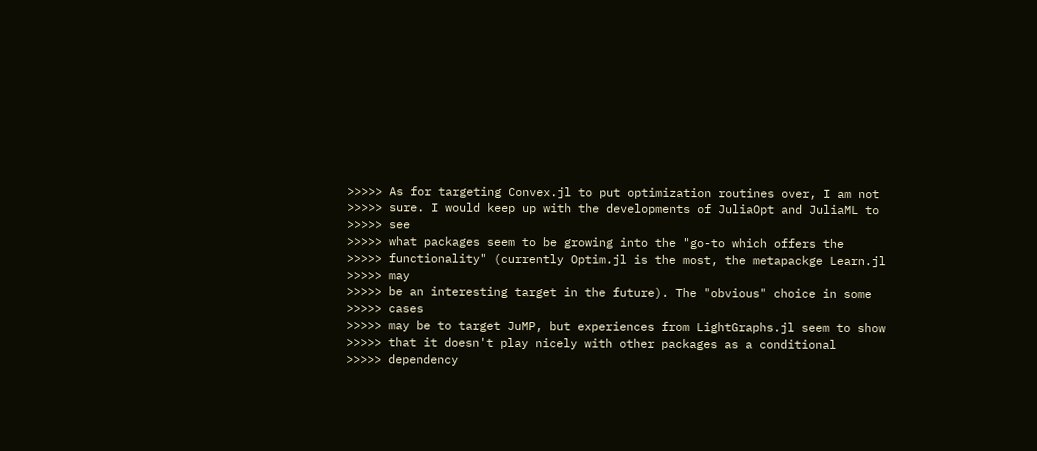>>>>> As for targeting Convex.jl to put optimization routines over, I am not
>>>>> sure. I would keep up with the developments of JuliaOpt and JuliaML to
>>>>> see
>>>>> what packages seem to be growing into the "go-to which offers the
>>>>> functionality" (currently Optim.jl is the most, the metapackge Learn.jl
>>>>> may
>>>>> be an interesting target in the future). The "obvious" choice in some
>>>>> cases
>>>>> may be to target JuMP, but experiences from LightGraphs.jl seem to show
>>>>> that it doesn't play nicely with other packages as a conditional
>>>>> dependency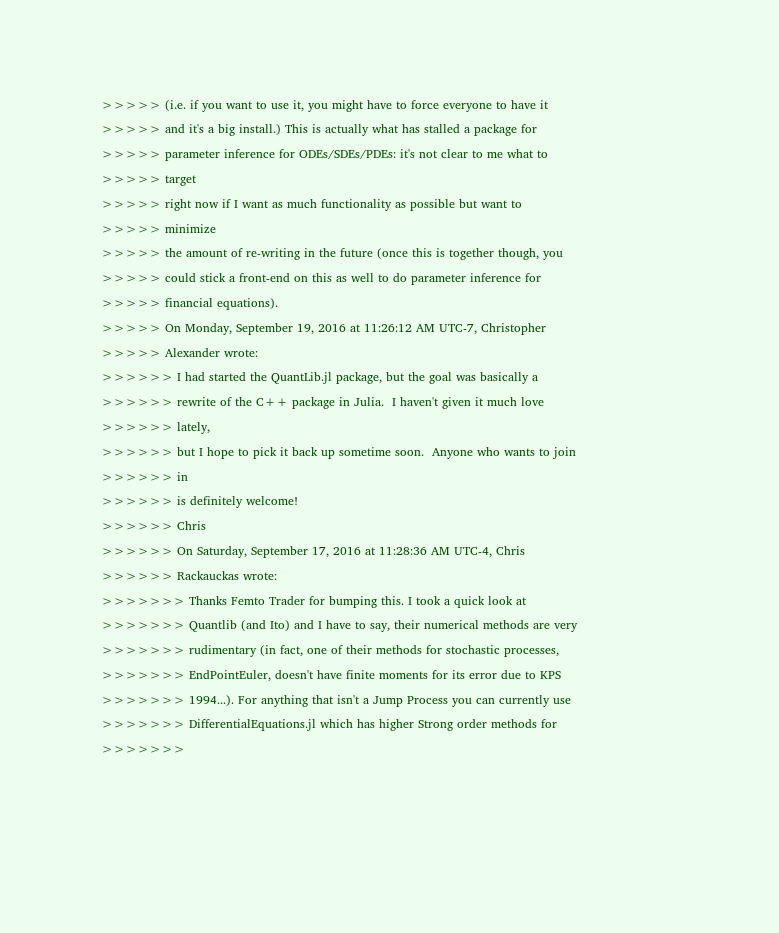>>>>> (i.e. if you want to use it, you might have to force everyone to have it
>>>>> and it's a big install.) This is actually what has stalled a package for
>>>>> parameter inference for ODEs/SDEs/PDEs: it's not clear to me what to
>>>>> target
>>>>> right now if I want as much functionality as possible but want to
>>>>> minimize
>>>>> the amount of re-writing in the future (once this is together though, you
>>>>> could stick a front-end on this as well to do parameter inference for
>>>>> financial equations).
>>>>> On Monday, September 19, 2016 at 11:26:12 AM UTC-7, Christopher
>>>>> Alexander wrote:
>>>>>> I had started the QuantLib.jl package, but the goal was basically a
>>>>>> rewrite of the C++ package in Julia.  I haven't given it much love
>>>>>> lately,
>>>>>> but I hope to pick it back up sometime soon.  Anyone who wants to join
>>>>>> in
>>>>>> is definitely welcome!
>>>>>> Chris
>>>>>> On Saturday, September 17, 2016 at 11:28:36 AM UTC-4, Chris
>>>>>> Rackauckas wrote:
>>>>>>> Thanks Femto Trader for bumping this. I took a quick look at
>>>>>>> Quantlib (and Ito) and I have to say, their numerical methods are very
>>>>>>> rudimentary (in fact, one of their methods for stochastic processes,
>>>>>>> EndPointEuler, doesn't have finite moments for its error due to KPS
>>>>>>> 1994...). For anything that isn't a Jump Process you can currently use
>>>>>>> DifferentialEquations.jl which has higher Strong order methods for
>>>>>>>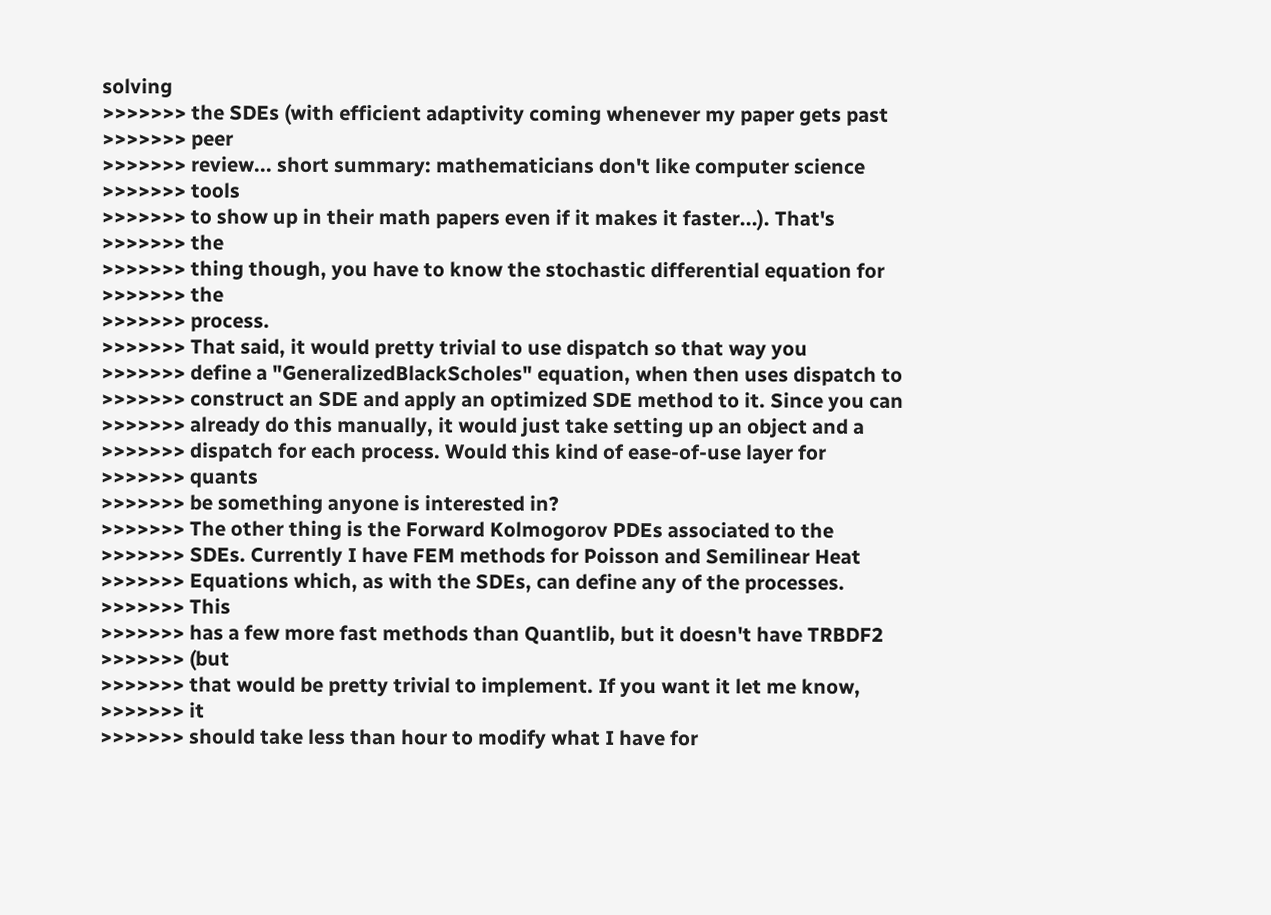solving
>>>>>>> the SDEs (with efficient adaptivity coming whenever my paper gets past
>>>>>>> peer
>>>>>>> review... short summary: mathematicians don't like computer science
>>>>>>> tools
>>>>>>> to show up in their math papers even if it makes it faster...). That's
>>>>>>> the
>>>>>>> thing though, you have to know the stochastic differential equation for
>>>>>>> the
>>>>>>> process.
>>>>>>> That said, it would pretty trivial to use dispatch so that way you
>>>>>>> define a "GeneralizedBlackScholes" equation, when then uses dispatch to
>>>>>>> construct an SDE and apply an optimized SDE method to it. Since you can
>>>>>>> already do this manually, it would just take setting up an object and a
>>>>>>> dispatch for each process. Would this kind of ease-of-use layer for
>>>>>>> quants
>>>>>>> be something anyone is interested in?
>>>>>>> The other thing is the Forward Kolmogorov PDEs associated to the
>>>>>>> SDEs. Currently I have FEM methods for Poisson and Semilinear Heat
>>>>>>> Equations which, as with the SDEs, can define any of the processes.
>>>>>>> This
>>>>>>> has a few more fast methods than Quantlib, but it doesn't have TRBDF2
>>>>>>> (but
>>>>>>> that would be pretty trivial to implement. If you want it let me know,
>>>>>>> it
>>>>>>> should take less than hour to modify what I have for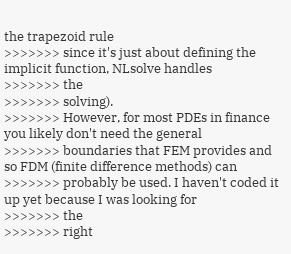the trapezoid rule
>>>>>>> since it's just about defining the implicit function, NLsolve handles
>>>>>>> the
>>>>>>> solving).
>>>>>>> However, for most PDEs in finance you likely don't need the general
>>>>>>> boundaries that FEM provides and so FDM (finite difference methods) can
>>>>>>> probably be used. I haven't coded it up yet because I was looking for
>>>>>>> the
>>>>>>> right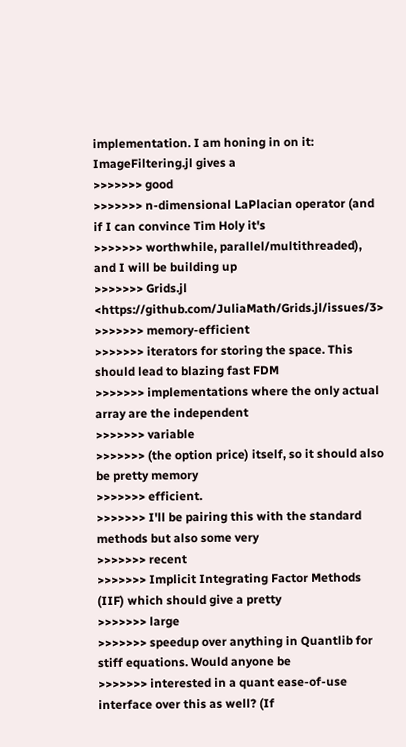implementation. I am honing in on it: ImageFiltering.jl gives a
>>>>>>> good
>>>>>>> n-dimensional LaPlacian operator (and if I can convince Tim Holy it's
>>>>>>> worthwhile, parallel/multithreaded), and I will be building up
>>>>>>> Grids.jl <https://github.com/JuliaMath/Grids.jl/issues/3>
>>>>>>> memory-efficient
>>>>>>> iterators for storing the space. This should lead to blazing fast FDM
>>>>>>> implementations where the only actual array are the independent
>>>>>>> variable
>>>>>>> (the option price) itself, so it should also be pretty memory
>>>>>>> efficient.
>>>>>>> I'll be pairing this with the standard methods but also some very
>>>>>>> recent
>>>>>>> Implicit Integrating Factor Methods (IIF) which should give a pretty
>>>>>>> large
>>>>>>> speedup over anything in Quantlib for stiff equations. Would anyone be
>>>>>>> interested in a quant ease-of-use interface over this as well? (If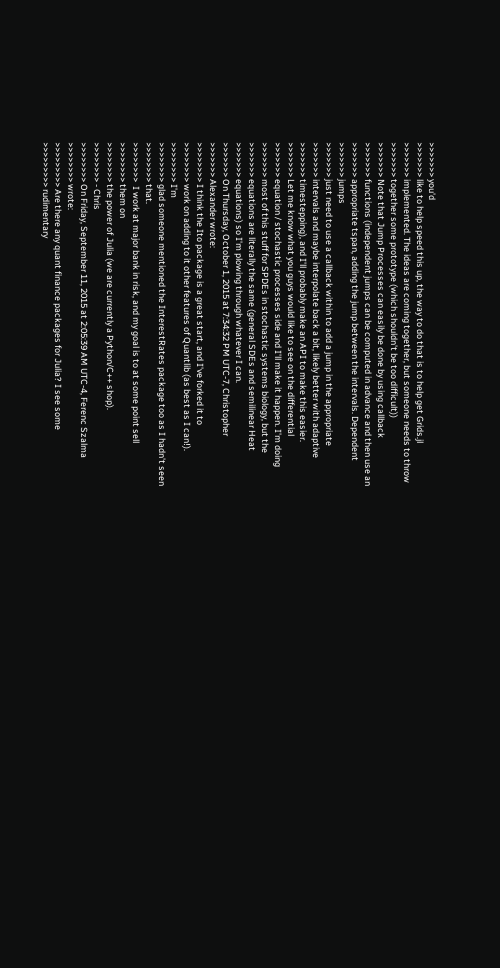>>>>>>> you'd
>>>>>>> like to help speed this up, the way to do that is to help get Grids.jl
>>>>>>> implemented. The ideas are coming together, but someone needs to throw
>>>>>>> together some prototype (which shouldn't be too difficult))
>>>>>>> Note that Jump Processes can easily be done by using callback
>>>>>>> functions (independent jumps can be computed in advance and then use an
>>>>>>> appropriate tspan, adding the jump between the intervals. Dependent
>>>>>>> jumps
>>>>>>> just need to use a callback within to add a jump in the appropriate
>>>>>>> intervals and maybe interpolate back a bit, likely better with adaptive
>>>>>>> timestepping), and I'll probably make an API to make this easier.
>>>>>>> Let me know what you guys would like to see on the differential
>>>>>>> equation / stochastic processes side and I'll make it happen. I'm doing
>>>>>>> most of this stuff for SPDEs in stochastic systems biology, but the
>>>>>>> equations are literally the same (general SDEs and semilinear Heat
>>>>>>> equations) so I'm plowing through whatever I can.
>>>>>>> On Thursday, October 1, 2015 at 7:34:32 PM UTC-7, Christopher
>>>>>>> Alexander wrote:
>>>>>>>> I think the Ito package is a great start, and I've forked it to
>>>>>>>> work on adding to it other features of Quantlib (as best as I can!).
>>>>>>>> I'm
>>>>>>>> glad someone mentioned the InterestRates package too as I hadn't seen
>>>>>>>> that.
>>>>>>>>  I work at major bank in risk, and my goal is to at some point sell
>>>>>>>> them on
>>>>>>>> the power of Julia (we are currently a Python/C++ shop).
>>>>>>>> - Chris
>>>>>>>> On Friday, September 11, 2015 at 2:05:39 AM UTC-4, Ferenc Szalma
>>>>>>>> wrote:
>>>>>>>>> Are there any quant finance packages for Julia? I see some
>>>>>>>>> rudimentary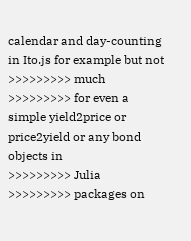calendar and day-counting in Ito.js for example but not
>>>>>>>>> much
>>>>>>>>> for even a simple yield2price or price2yield or any bond objects in
>>>>>>>>> Julia
>>>>>>>>> packages on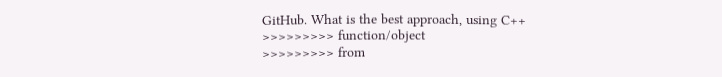GitHub. What is the best approach, using C++
>>>>>>>>> function/object
>>>>>>>>> from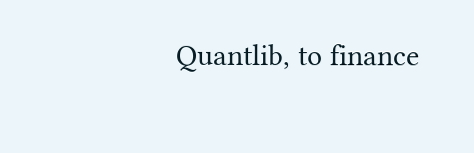Quantlib, to finance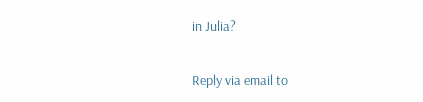in Julia?

Reply via email to